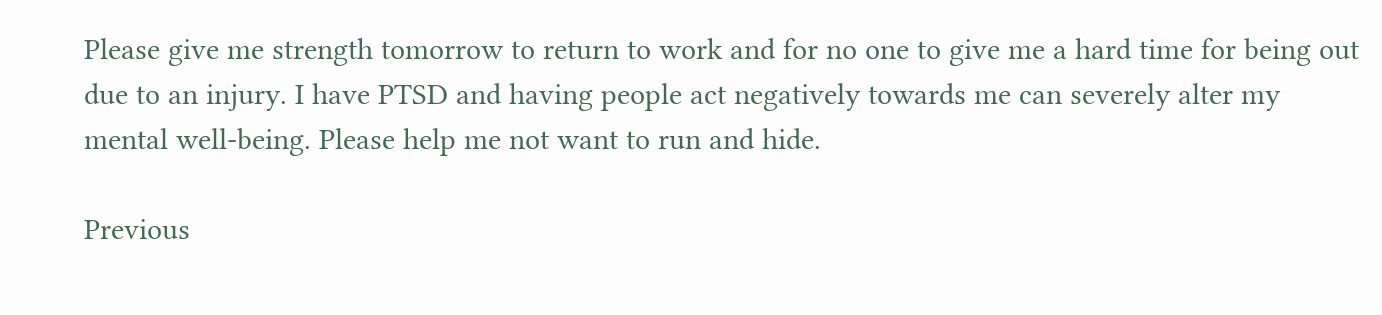Please give me strength tomorrow to return to work and for no one to give me a hard time for being out due to an injury. I have PTSD and having people act negatively towards me can severely alter my mental well-being. Please help me not want to run and hide.

Previous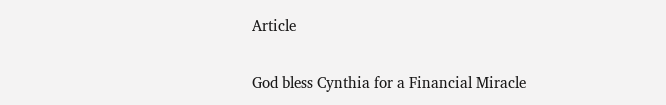Article

God bless Cynthia for a Financial Miracle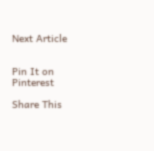Next Article


Pin It on Pinterest

Share This